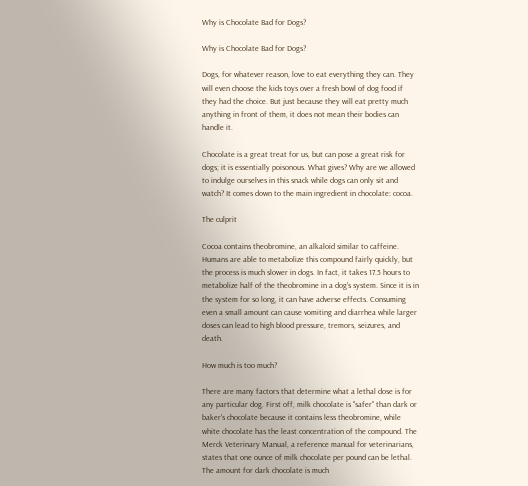Why is Chocolate Bad for Dogs?

Why is Chocolate Bad for Dogs?

Dogs, for whatever reason, love to eat everything they can. They will even choose the kids toys over a fresh bowl of dog food if they had the choice. But just because they will eat pretty much anything in front of them, it does not mean their bodies can handle it.

Chocolate is a great treat for us, but can pose a great risk for dogs; it is essentially poisonous. What gives? Why are we allowed to indulge ourselves in this snack while dogs can only sit and watch? It comes down to the main ingredient in chocolate: cocoa.

The culprit

Cocoa contains theobromine, an alkaloid similar to caffeine. Humans are able to metabolize this compound fairly quickly, but the process is much slower in dogs. In fact, it takes 17.5 hours to metabolize half of the theobromine in a dog's system. Since it is in the system for so long, it can have adverse effects. Consuming even a small amount can cause vomiting and diarrhea while larger doses can lead to high blood pressure, tremors, seizures, and death.

How much is too much?

There are many factors that determine what a lethal dose is for any particular dog. First off, milk chocolate is "safer" than dark or baker's chocolate because it contains less theobromine, while white chocolate has the least concentration of the compound. The Merck Veterinary Manual, a reference manual for veterinarians, states that one ounce of milk chocolate per pound can be lethal. The amount for dark chocolate is much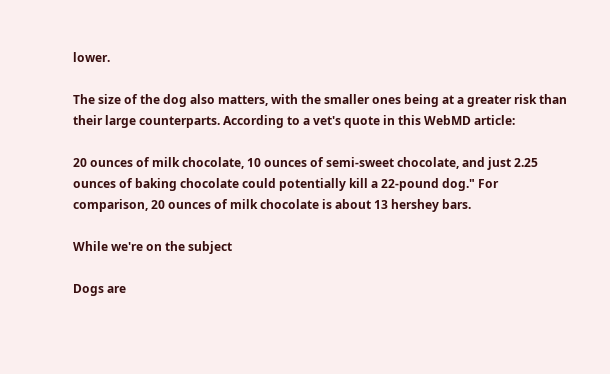lower.

The size of the dog also matters, with the smaller ones being at a greater risk than their large counterparts. According to a vet's quote in this WebMD article:

20 ounces of milk chocolate, 10 ounces of semi-sweet chocolate, and just 2.25 ounces of baking chocolate could potentially kill a 22-pound dog." For comparison, 20 ounces of milk chocolate is about 13 hershey bars.

While we're on the subject

Dogs are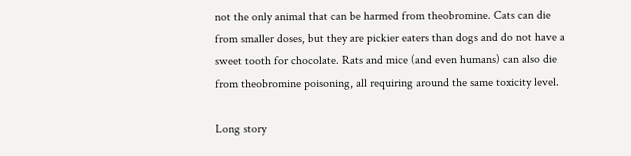not the only animal that can be harmed from theobromine. Cats can die from smaller doses, but they are pickier eaters than dogs and do not have a sweet tooth for chocolate. Rats and mice (and even humans) can also die from theobromine poisoning, all requiring around the same toxicity level.

Long story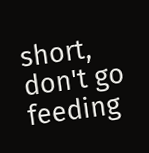short, don't go feeding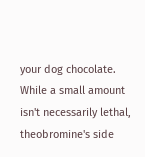your dog chocolate. While a small amount isn't necessarily lethal, theobromine's side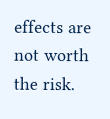effects are not worth the risk.